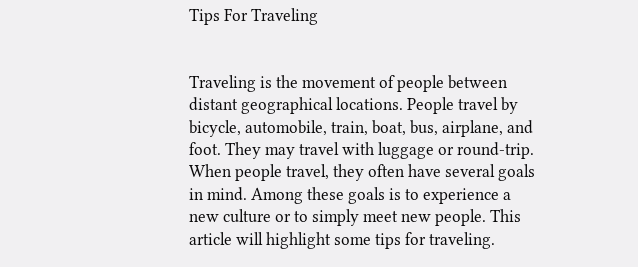Tips For Traveling


Traveling is the movement of people between distant geographical locations. People travel by bicycle, automobile, train, boat, bus, airplane, and foot. They may travel with luggage or round-trip. When people travel, they often have several goals in mind. Among these goals is to experience a new culture or to simply meet new people. This article will highlight some tips for traveling.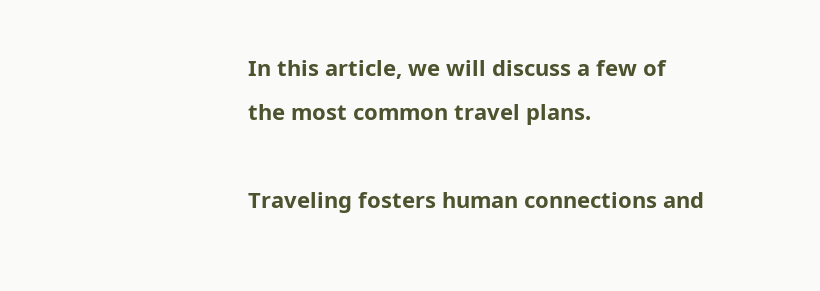In this article, we will discuss a few of the most common travel plans.

Traveling fosters human connections and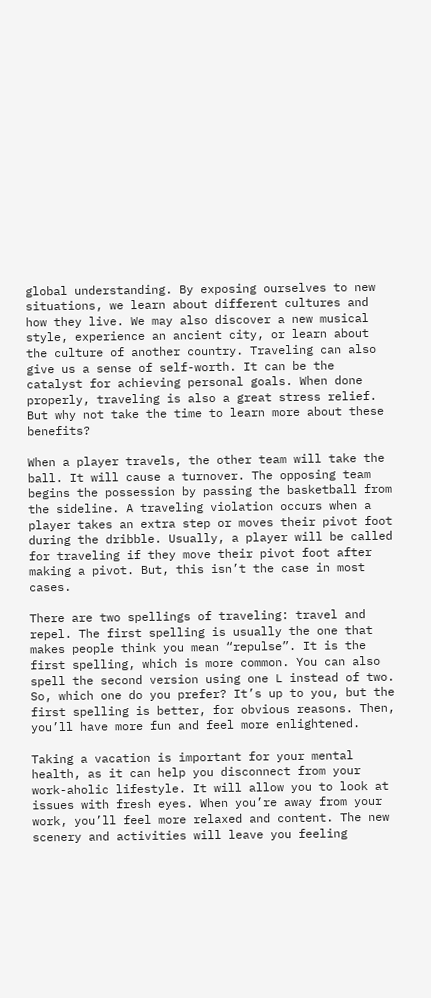global understanding. By exposing ourselves to new situations, we learn about different cultures and how they live. We may also discover a new musical style, experience an ancient city, or learn about the culture of another country. Traveling can also give us a sense of self-worth. It can be the catalyst for achieving personal goals. When done properly, traveling is also a great stress relief. But why not take the time to learn more about these benefits?

When a player travels, the other team will take the ball. It will cause a turnover. The opposing team begins the possession by passing the basketball from the sideline. A traveling violation occurs when a player takes an extra step or moves their pivot foot during the dribble. Usually, a player will be called for traveling if they move their pivot foot after making a pivot. But, this isn’t the case in most cases.

There are two spellings of traveling: travel and repel. The first spelling is usually the one that makes people think you mean “repulse”. It is the first spelling, which is more common. You can also spell the second version using one L instead of two. So, which one do you prefer? It’s up to you, but the first spelling is better, for obvious reasons. Then, you’ll have more fun and feel more enlightened.

Taking a vacation is important for your mental health, as it can help you disconnect from your work-aholic lifestyle. It will allow you to look at issues with fresh eyes. When you’re away from your work, you’ll feel more relaxed and content. The new scenery and activities will leave you feeling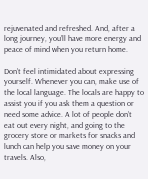rejuvenated and refreshed. And, after a long journey, you’ll have more energy and peace of mind when you return home.

Don’t feel intimidated about expressing yourself. Whenever you can, make use of the local language. The locals are happy to assist you if you ask them a question or need some advice. A lot of people don’t eat out every night, and going to the grocery store or markets for snacks and lunch can help you save money on your travels. Also,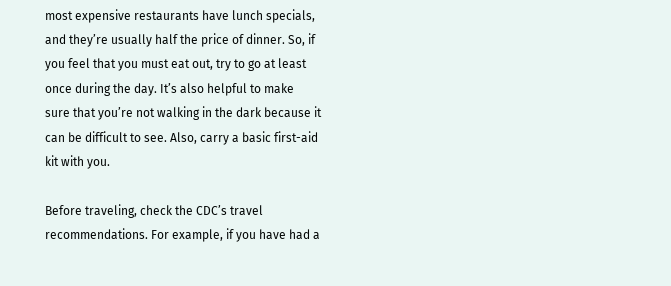most expensive restaurants have lunch specials, and they’re usually half the price of dinner. So, if you feel that you must eat out, try to go at least once during the day. It’s also helpful to make sure that you’re not walking in the dark because it can be difficult to see. Also, carry a basic first-aid kit with you.

Before traveling, check the CDC’s travel recommendations. For example, if you have had a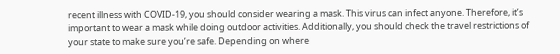recent illness with COVID-19, you should consider wearing a mask. This virus can infect anyone. Therefore, it’s important to wear a mask while doing outdoor activities. Additionally, you should check the travel restrictions of your state to make sure you’re safe. Depending on where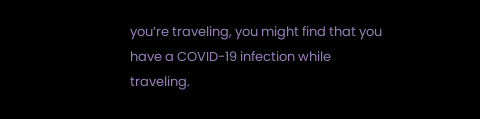you’re traveling, you might find that you have a COVID-19 infection while traveling.